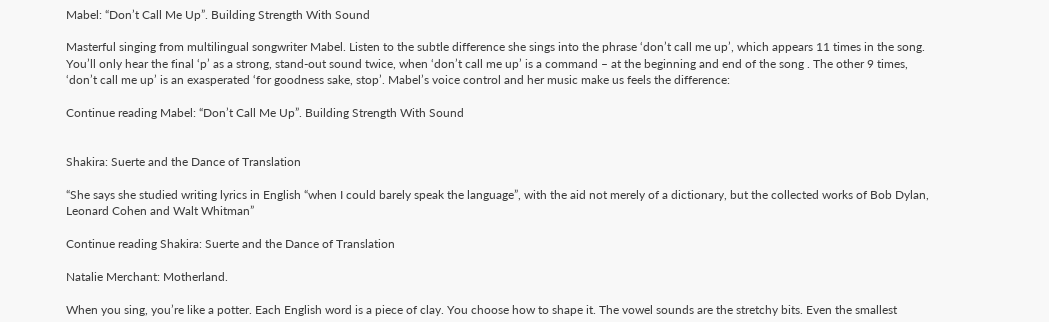Mabel: “Don’t Call Me Up”. Building Strength With Sound

Masterful singing from multilingual songwriter Mabel. Listen to the subtle difference she sings into the phrase ‘don’t call me up’, which appears 11 times in the song. You’ll only hear the final ‘p’ as a strong, stand-out sound twice, when ‘don’t call me up’ is a command – at the beginning and end of the song . The other 9 times, ‘don’t call me up’ is an exasperated ‘for goodness sake, stop’. Mabel’s voice control and her music make us feels the difference:

Continue reading Mabel: “Don’t Call Me Up”. Building Strength With Sound


Shakira: Suerte and the Dance of Translation

“She says she studied writing lyrics in English “when I could barely speak the language”, with the aid not merely of a dictionary, but the collected works of Bob Dylan, Leonard Cohen and Walt Whitman”

Continue reading Shakira: Suerte and the Dance of Translation

Natalie Merchant: Motherland.

When you sing, you’re like a potter. Each English word is a piece of clay. You choose how to shape it. The vowel sounds are the stretchy bits. Even the smallest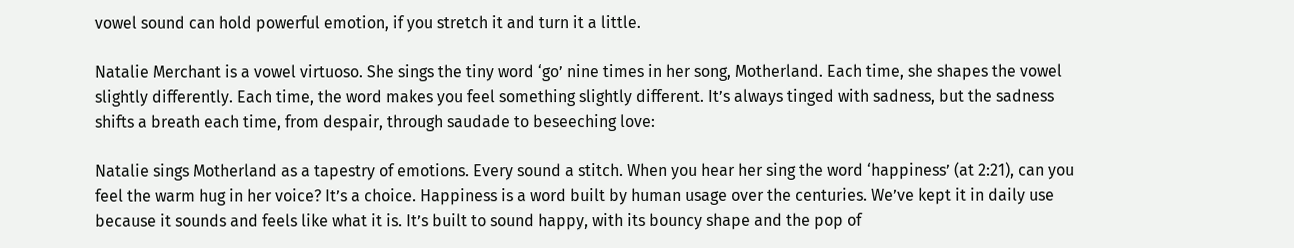vowel sound can hold powerful emotion, if you stretch it and turn it a little.

Natalie Merchant is a vowel virtuoso. She sings the tiny word ‘go’ nine times in her song, Motherland. Each time, she shapes the vowel slightly differently. Each time, the word makes you feel something slightly different. It’s always tinged with sadness, but the sadness shifts a breath each time, from despair, through saudade to beseeching love:

Natalie sings Motherland as a tapestry of emotions. Every sound a stitch. When you hear her sing the word ‘happiness’ (at 2:21), can you feel the warm hug in her voice? It’s a choice. Happiness is a word built by human usage over the centuries. We’ve kept it in daily use because it sounds and feels like what it is. It’s built to sound happy, with its bouncy shape and the pop of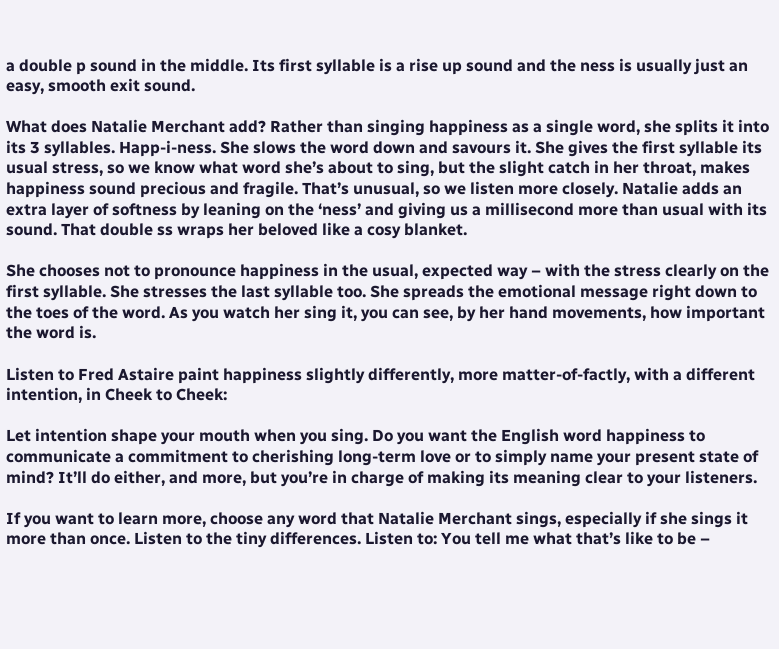a double p sound in the middle. Its first syllable is a rise up sound and the ness is usually just an easy, smooth exit sound.

What does Natalie Merchant add? Rather than singing happiness as a single word, she splits it into its 3 syllables. Happ-i-ness. She slows the word down and savours it. She gives the first syllable its usual stress, so we know what word she’s about to sing, but the slight catch in her throat, makes happiness sound precious and fragile. That’s unusual, so we listen more closely. Natalie adds an extra layer of softness by leaning on the ‘ness’ and giving us a millisecond more than usual with its sound. That double ss wraps her beloved like a cosy blanket.

She chooses not to pronounce happiness in the usual, expected way – with the stress clearly on the first syllable. She stresses the last syllable too. She spreads the emotional message right down to the toes of the word. As you watch her sing it, you can see, by her hand movements, how important the word is.

Listen to Fred Astaire paint happiness slightly differently, more matter-of-factly, with a different intention, in Cheek to Cheek:

Let intention shape your mouth when you sing. Do you want the English word happiness to communicate a commitment to cherishing long-term love or to simply name your present state of mind? It’ll do either, and more, but you’re in charge of making its meaning clear to your listeners.

If you want to learn more, choose any word that Natalie Merchant sings, especially if she sings it more than once. Listen to the tiny differences. Listen to: You tell me what that’s like to be –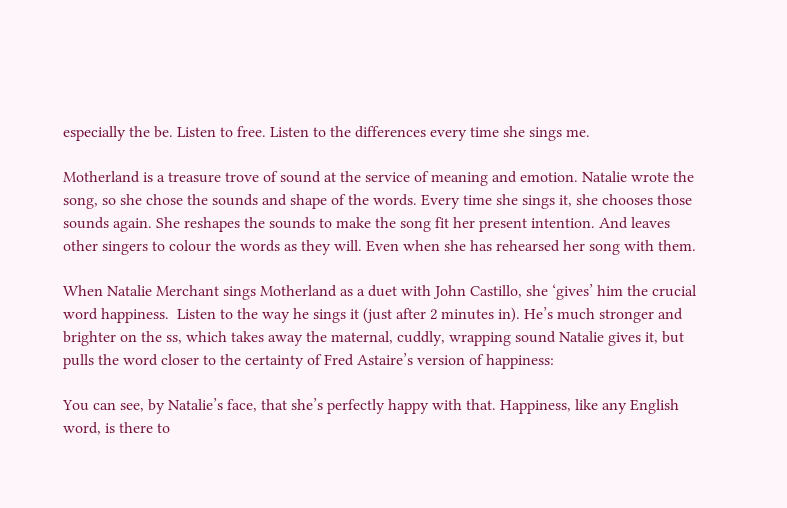especially the be. Listen to free. Listen to the differences every time she sings me.

Motherland is a treasure trove of sound at the service of meaning and emotion. Natalie wrote the song, so she chose the sounds and shape of the words. Every time she sings it, she chooses those sounds again. She reshapes the sounds to make the song fit her present intention. And leaves other singers to colour the words as they will. Even when she has rehearsed her song with them.

When Natalie Merchant sings Motherland as a duet with John Castillo, she ‘gives’ him the crucial word happiness.  Listen to the way he sings it (just after 2 minutes in). He’s much stronger and brighter on the ss, which takes away the maternal, cuddly, wrapping sound Natalie gives it, but pulls the word closer to the certainty of Fred Astaire’s version of happiness:

You can see, by Natalie’s face, that she’s perfectly happy with that. Happiness, like any English word, is there to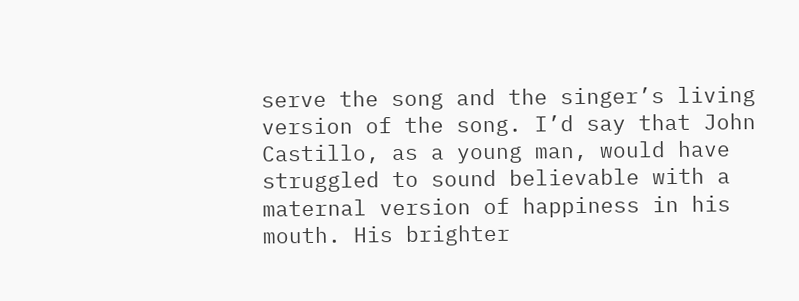serve the song and the singer’s living version of the song. I’d say that John Castillo, as a young man, would have struggled to sound believable with a maternal version of happiness in his mouth. His brighter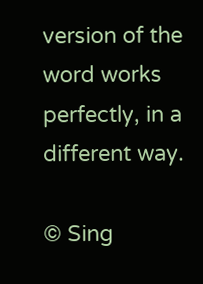version of the word works perfectly, in a different way.

© Sing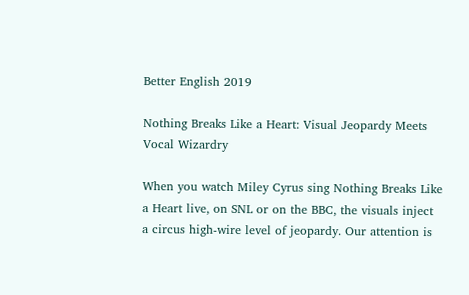Better English 2019

Nothing Breaks Like a Heart: Visual Jeopardy Meets Vocal Wizardry

When you watch Miley Cyrus sing Nothing Breaks Like a Heart live, on SNL or on the BBC, the visuals inject a circus high-wire level of jeopardy. Our attention is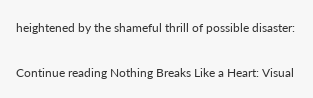heightened by the shameful thrill of possible disaster:

Continue reading Nothing Breaks Like a Heart: Visual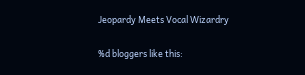Jeopardy Meets Vocal Wizardry

%d bloggers like this: